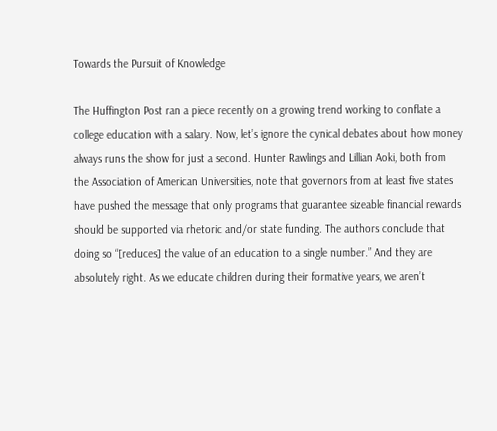Towards the Pursuit of Knowledge

The Huffington Post ran a piece recently on a growing trend working to conflate a college education with a salary. Now, let’s ignore the cynical debates about how money always runs the show for just a second. Hunter Rawlings and Lillian Aoki, both from the Association of American Universities, note that governors from at least five states have pushed the message that only programs that guarantee sizeable financial rewards should be supported via rhetoric and/or state funding. The authors conclude that doing so “[reduces] the value of an education to a single number.” And they are absolutely right. As we educate children during their formative years, we aren’t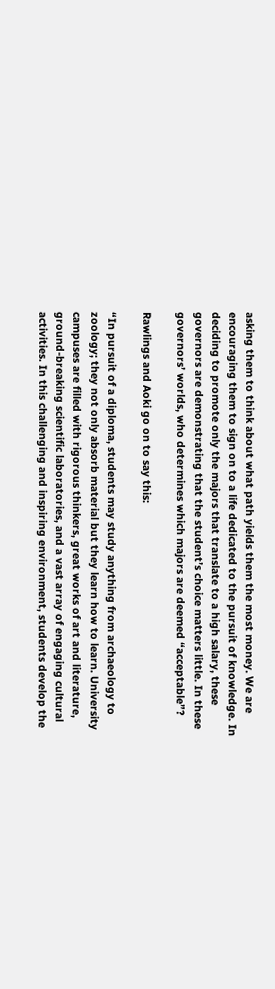asking them to think about what path yields them the most money. We are encouraging them to sign on to a life dedicated to the pursuit of knowledge. In deciding to promote only the majors that translate to a high salary, these governors are demonstrating that the student’s choice matters little. In these governors’ worlds, who determines which majors are deemed “acceptable”?

Rawlings and Aoki go on to say this:

“In pursuit of a diploma, students may study anything from archaeology to zoology; they not only absorb material but they learn how to learn. University campuses are filled with rigorous thinkers, great works of art and literature, ground-breaking scientific laboratories, and a vast array of engaging cultural activities. In this challenging and inspiring environment, students develop the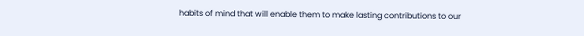habits of mind that will enable them to make lasting contributions to our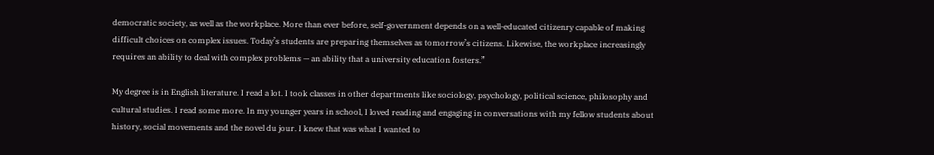democratic society, as well as the workplace. More than ever before, self-government depends on a well-educated citizenry capable of making difficult choices on complex issues. Today’s students are preparing themselves as tomorrow’s citizens. Likewise, the workplace increasingly requires an ability to deal with complex problems — an ability that a university education fosters.”

My degree is in English literature. I read a lot. I took classes in other departments like sociology, psychology, political science, philosophy and cultural studies. I read some more. In my younger years in school, I loved reading and engaging in conversations with my fellow students about history, social movements and the novel du jour. I knew that was what I wanted to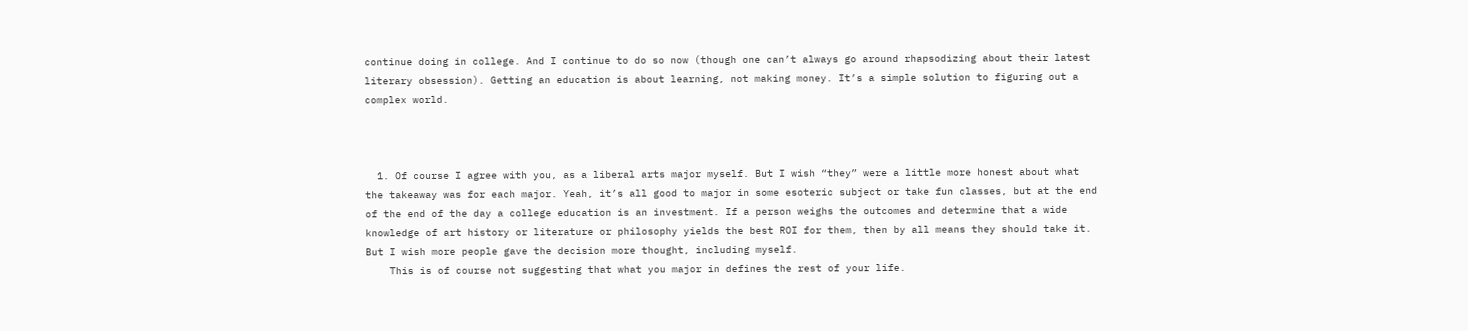continue doing in college. And I continue to do so now (though one can’t always go around rhapsodizing about their latest literary obsession). Getting an education is about learning, not making money. It’s a simple solution to figuring out a complex world.



  1. Of course I agree with you, as a liberal arts major myself. But I wish “they” were a little more honest about what the takeaway was for each major. Yeah, it’s all good to major in some esoteric subject or take fun classes, but at the end of the end of the day a college education is an investment. If a person weighs the outcomes and determine that a wide knowledge of art history or literature or philosophy yields the best ROI for them, then by all means they should take it. But I wish more people gave the decision more thought, including myself.
    This is of course not suggesting that what you major in defines the rest of your life.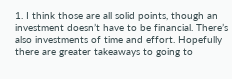1. I think those are all solid points, though an investment doesn’t have to be financial. There’s also investments of time and effort. Hopefully there are greater takeaways to going to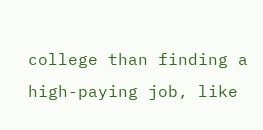college than finding a high-paying job, like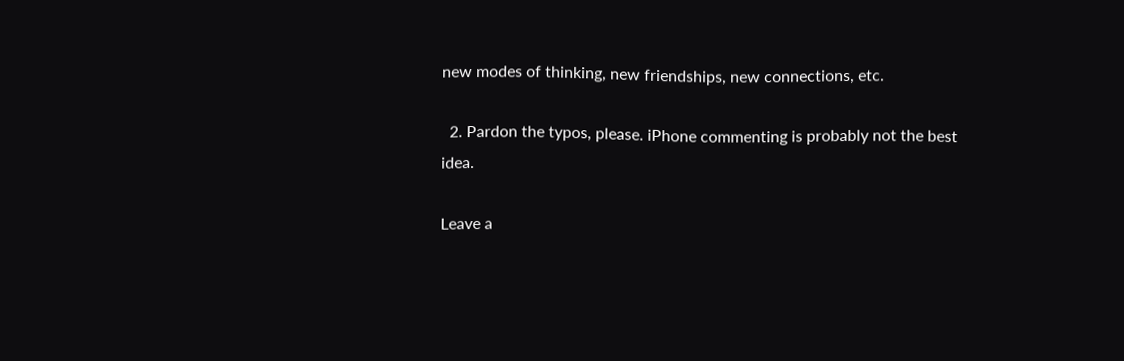new modes of thinking, new friendships, new connections, etc.

  2. Pardon the typos, please. iPhone commenting is probably not the best idea.

Leave a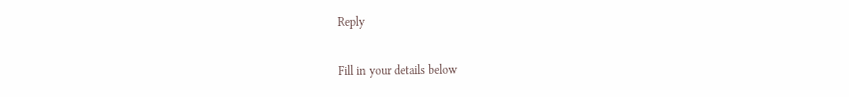Reply

Fill in your details below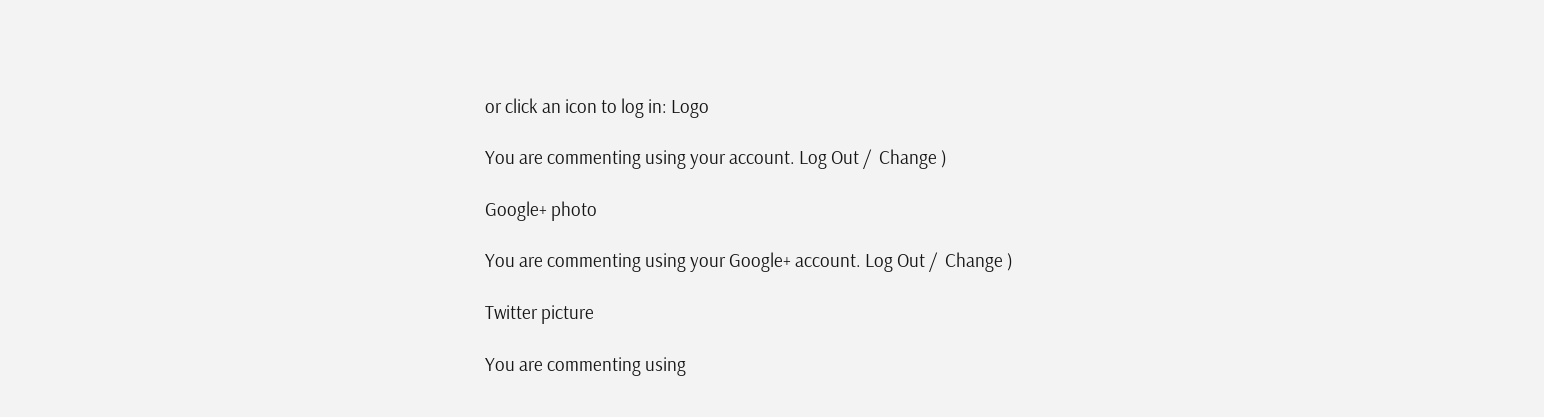or click an icon to log in: Logo

You are commenting using your account. Log Out /  Change )

Google+ photo

You are commenting using your Google+ account. Log Out /  Change )

Twitter picture

You are commenting using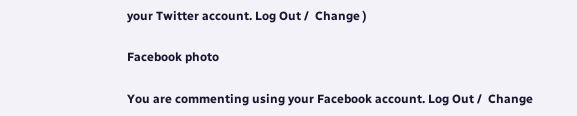your Twitter account. Log Out /  Change )

Facebook photo

You are commenting using your Facebook account. Log Out /  Change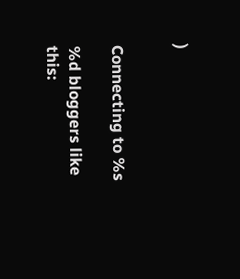)


Connecting to %s

%d bloggers like this: